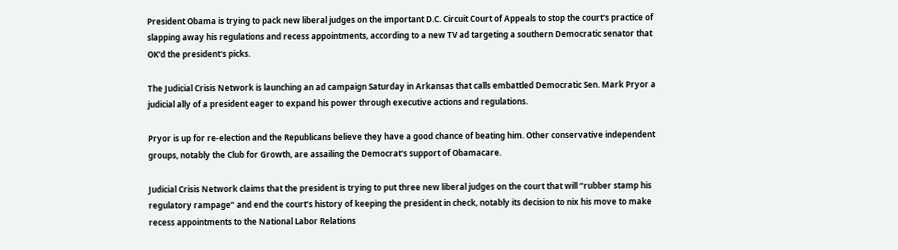President Obama is trying to pack new liberal judges on the important D.C. Circuit Court of Appeals to stop the court's practice of slapping away his regulations and recess appointments, according to a new TV ad targeting a southern Democratic senator that OK'd the president's picks.

The Judicial Crisis Network is launching an ad campaign Saturday in Arkansas that calls embattled Democratic Sen. Mark Pryor a judicial ally of a president eager to expand his power through executive actions and regulations.

Pryor is up for re-election and the Republicans believe they have a good chance of beating him. Other conservative independent groups, notably the Club for Growth, are assailing the Democrat's support of Obamacare.

Judicial Crisis Network claims that the president is trying to put three new liberal judges on the court that will “rubber stamp his regulatory rampage” and end the court’s history of keeping the president in check, notably its decision to nix his move to make recess appointments to the National Labor Relations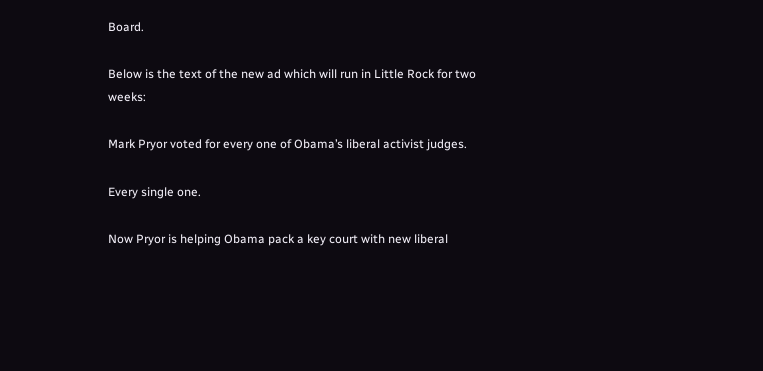Board.

Below is the text of the new ad which will run in Little Rock for two weeks:

Mark Pryor voted for every one of Obama’s liberal activist judges.

Every single one.

Now Pryor is helping Obama pack a key court with new liberal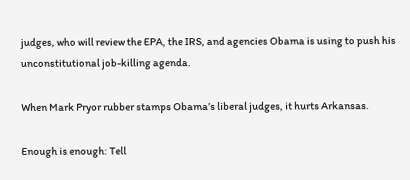judges, who will review the EPA, the IRS, and agencies Obama is using to push his unconstitutional job-killing agenda.

When Mark Pryor rubber stamps Obama’s liberal judges, it hurts Arkansas.

Enough is enough: Tell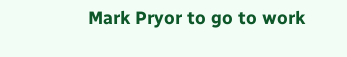Mark Pryor to go to work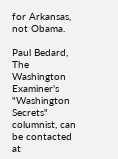for Arkansas, not Obama.

Paul Bedard, The Washington Examiner's "Washington Secrets" columnist, can be contacted at